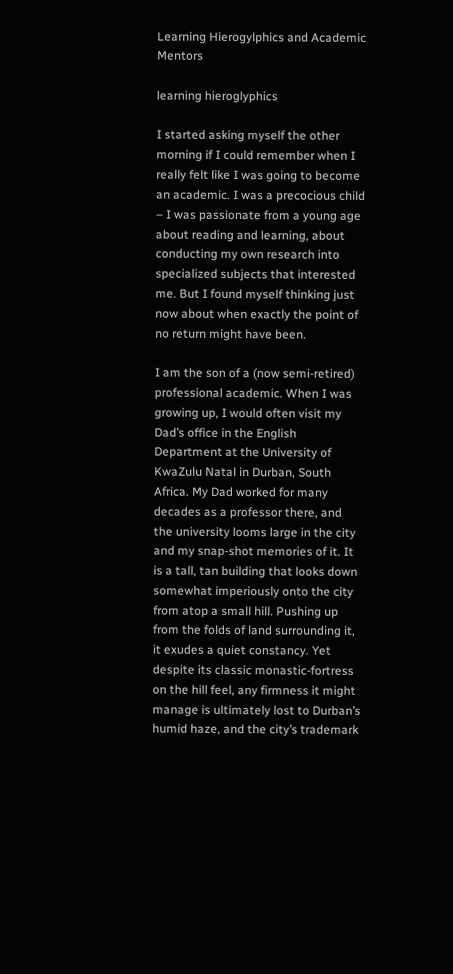Learning Hierogylphics and Academic Mentors

learning hieroglyphics

I started asking myself the other morning if I could remember when I really felt like I was going to become an academic. I was a precocious child – I was passionate from a young age about reading and learning, about conducting my own research into specialized subjects that interested me. But I found myself thinking just now about when exactly the point of no return might have been.

I am the son of a (now semi-retired) professional academic. When I was growing up, I would often visit my Dad’s office in the English Department at the University of KwaZulu Natal in Durban, South Africa. My Dad worked for many decades as a professor there, and the university looms large in the city and my snap-shot memories of it. It is a tall, tan building that looks down somewhat imperiously onto the city from atop a small hill. Pushing up from the folds of land surrounding it, it exudes a quiet constancy. Yet despite its classic monastic-fortress on the hill feel, any firmness it might manage is ultimately lost to Durban’s humid haze, and the city’s trademark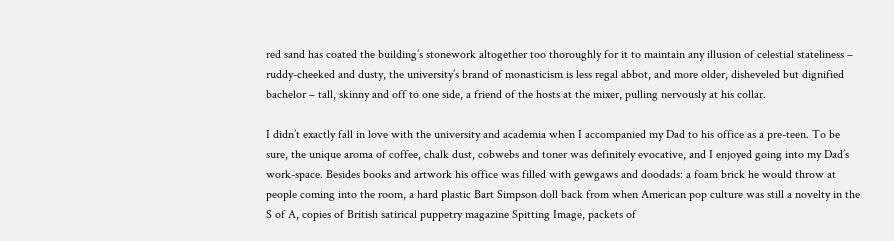red sand has coated the building’s stonework altogether too thoroughly for it to maintain any illusion of celestial stateliness – ruddy-cheeked and dusty, the university’s brand of monasticism is less regal abbot, and more older, disheveled but dignified bachelor – tall, skinny and off to one side, a friend of the hosts at the mixer, pulling nervously at his collar.

I didn’t exactly fall in love with the university and academia when I accompanied my Dad to his office as a pre-teen. To be sure, the unique aroma of coffee, chalk dust, cobwebs and toner was definitely evocative, and I enjoyed going into my Dad’s work-space. Besides books and artwork his office was filled with gewgaws and doodads: a foam brick he would throw at people coming into the room, a hard plastic Bart Simpson doll back from when American pop culture was still a novelty in the S of A, copies of British satirical puppetry magazine Spitting Image, packets of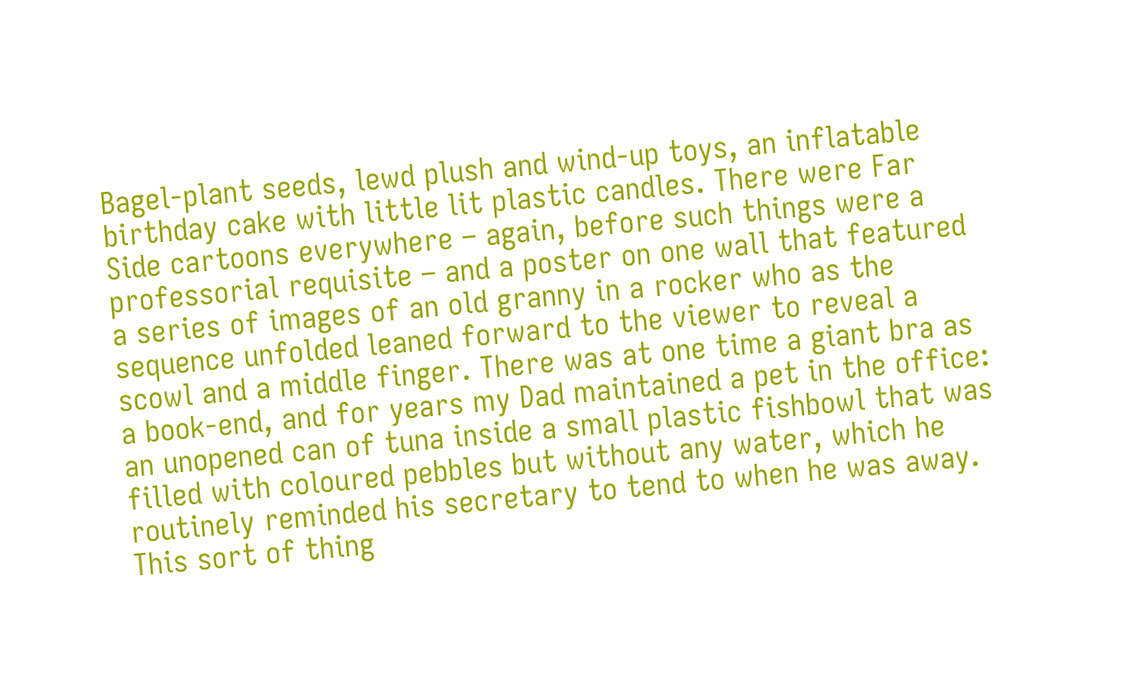Bagel-plant seeds, lewd plush and wind-up toys, an inflatable birthday cake with little lit plastic candles. There were Far Side cartoons everywhere – again, before such things were a professorial requisite – and a poster on one wall that featured a series of images of an old granny in a rocker who as the sequence unfolded leaned forward to the viewer to reveal a scowl and a middle finger. There was at one time a giant bra as a book-end, and for years my Dad maintained a pet in the office: an unopened can of tuna inside a small plastic fishbowl that was filled with coloured pebbles but without any water, which he routinely reminded his secretary to tend to when he was away. This sort of thing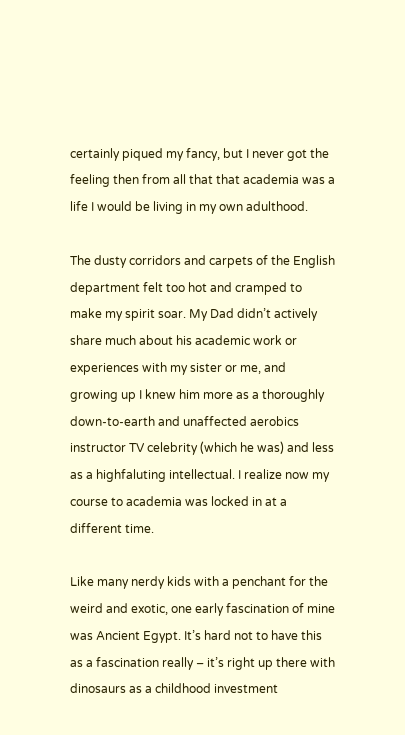certainly piqued my fancy, but I never got the feeling then from all that that academia was a life I would be living in my own adulthood.

The dusty corridors and carpets of the English department felt too hot and cramped to make my spirit soar. My Dad didn’t actively share much about his academic work or experiences with my sister or me, and growing up I knew him more as a thoroughly down-to-earth and unaffected aerobics instructor TV celebrity (which he was) and less as a highfaluting intellectual. I realize now my course to academia was locked in at a different time.

Like many nerdy kids with a penchant for the weird and exotic, one early fascination of mine was Ancient Egypt. It’s hard not to have this as a fascination really – it’s right up there with dinosaurs as a childhood investment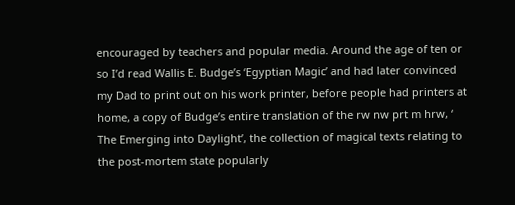encouraged by teachers and popular media. Around the age of ten or so I’d read Wallis E. Budge’s ‘Egyptian Magic’ and had later convinced my Dad to print out on his work printer, before people had printers at home, a copy of Budge’s entire translation of the rw nw prt m hrw, ‘ The Emerging into Daylight’, the collection of magical texts relating to the post-mortem state popularly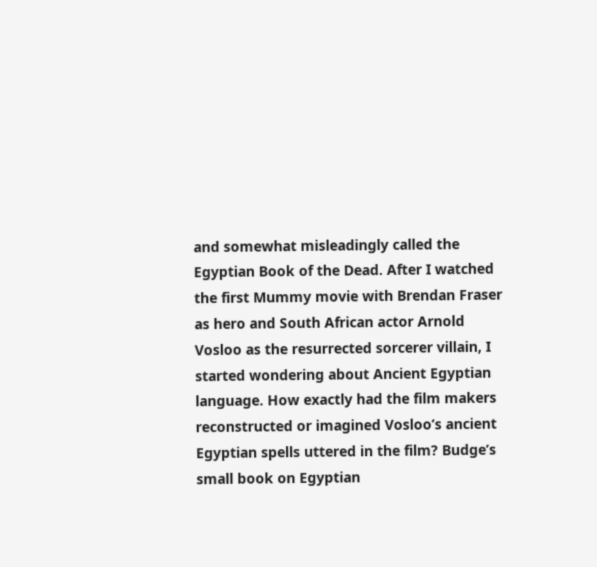and somewhat misleadingly called the Egyptian Book of the Dead. After I watched the first Mummy movie with Brendan Fraser as hero and South African actor Arnold Vosloo as the resurrected sorcerer villain, I started wondering about Ancient Egyptian language. How exactly had the film makers reconstructed or imagined Vosloo’s ancient Egyptian spells uttered in the film? Budge’s small book on Egyptian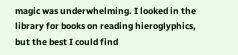magic was underwhelming. I looked in the library for books on reading hieroglyphics, but the best I could find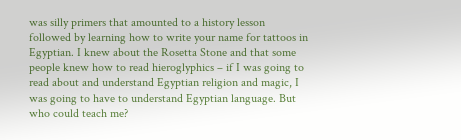was silly primers that amounted to a history lesson followed by learning how to write your name for tattoos in Egyptian. I knew about the Rosetta Stone and that some people knew how to read hieroglyphics – if I was going to read about and understand Egyptian religion and magic, I was going to have to understand Egyptian language. But who could teach me?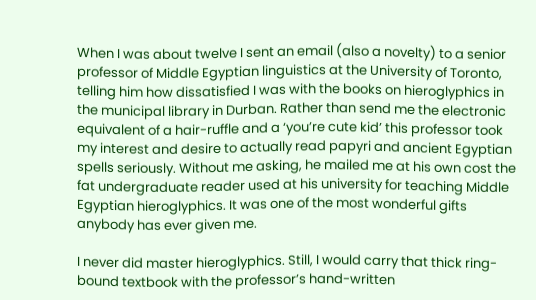When I was about twelve I sent an email (also a novelty) to a senior professor of Middle Egyptian linguistics at the University of Toronto, telling him how dissatisfied I was with the books on hieroglyphics in the municipal library in Durban. Rather than send me the electronic equivalent of a hair-ruffle and a ‘you’re cute kid’ this professor took my interest and desire to actually read papyri and ancient Egyptian spells seriously. Without me asking, he mailed me at his own cost the fat undergraduate reader used at his university for teaching Middle Egyptian hieroglyphics. It was one of the most wonderful gifts anybody has ever given me.

I never did master hieroglyphics. Still, I would carry that thick ring-bound textbook with the professor’s hand-written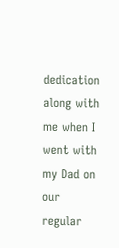dedication along with me when I went with my Dad on our regular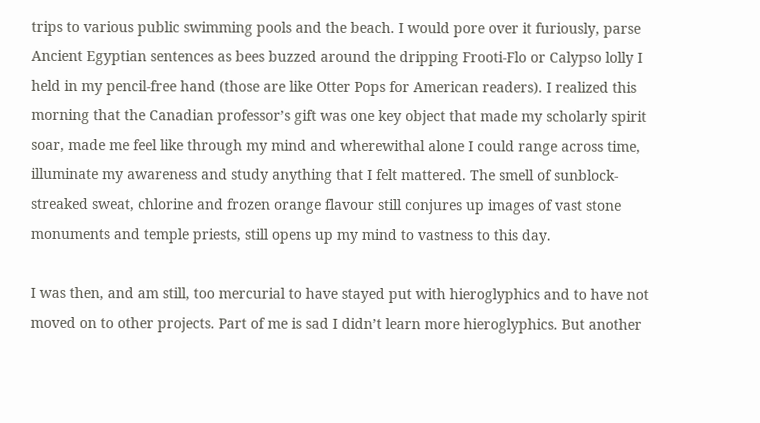trips to various public swimming pools and the beach. I would pore over it furiously, parse Ancient Egyptian sentences as bees buzzed around the dripping Frooti-Flo or Calypso lolly I held in my pencil-free hand (those are like Otter Pops for American readers). I realized this morning that the Canadian professor’s gift was one key object that made my scholarly spirit soar, made me feel like through my mind and wherewithal alone I could range across time, illuminate my awareness and study anything that I felt mattered. The smell of sunblock-streaked sweat, chlorine and frozen orange flavour still conjures up images of vast stone monuments and temple priests, still opens up my mind to vastness to this day.

I was then, and am still, too mercurial to have stayed put with hieroglyphics and to have not moved on to other projects. Part of me is sad I didn’t learn more hieroglyphics. But another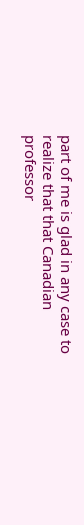part of me is glad in any case to realize that that Canadian professor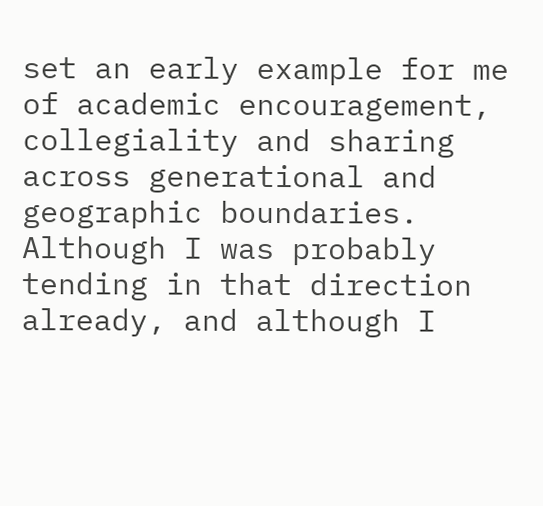set an early example for me of academic encouragement, collegiality and sharing across generational and geographic boundaries. Although I was probably tending in that direction already, and although I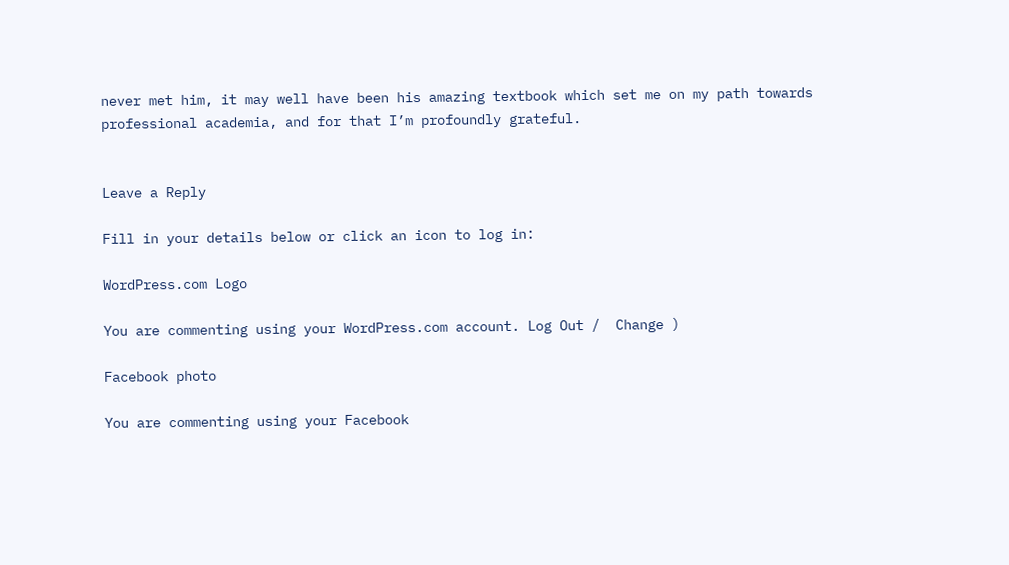never met him, it may well have been his amazing textbook which set me on my path towards professional academia, and for that I’m profoundly grateful.


Leave a Reply

Fill in your details below or click an icon to log in:

WordPress.com Logo

You are commenting using your WordPress.com account. Log Out /  Change )

Facebook photo

You are commenting using your Facebook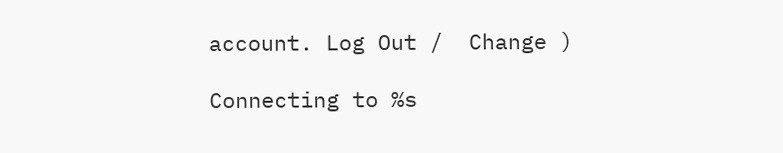account. Log Out /  Change )

Connecting to %s